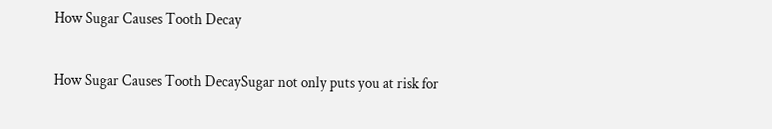How Sugar Causes Tooth Decay

How Sugar Causes Tooth DecaySugar not only puts you at risk for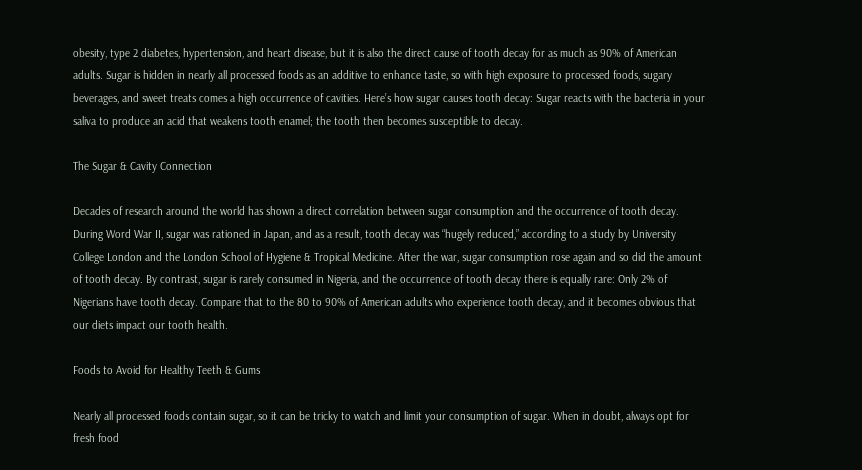obesity, type 2 diabetes, hypertension, and heart disease, but it is also the direct cause of tooth decay for as much as 90% of American adults. Sugar is hidden in nearly all processed foods as an additive to enhance taste, so with high exposure to processed foods, sugary beverages, and sweet treats comes a high occurrence of cavities. Here’s how sugar causes tooth decay: Sugar reacts with the bacteria in your saliva to produce an acid that weakens tooth enamel; the tooth then becomes susceptible to decay.

The Sugar & Cavity Connection

Decades of research around the world has shown a direct correlation between sugar consumption and the occurrence of tooth decay. During Word War II, sugar was rationed in Japan, and as a result, tooth decay was “hugely reduced,” according to a study by University College London and the London School of Hygiene & Tropical Medicine. After the war, sugar consumption rose again and so did the amount of tooth decay. By contrast, sugar is rarely consumed in Nigeria, and the occurrence of tooth decay there is equally rare: Only 2% of Nigerians have tooth decay. Compare that to the 80 to 90% of American adults who experience tooth decay, and it becomes obvious that our diets impact our tooth health.

Foods to Avoid for Healthy Teeth & Gums

Nearly all processed foods contain sugar, so it can be tricky to watch and limit your consumption of sugar. When in doubt, always opt for fresh food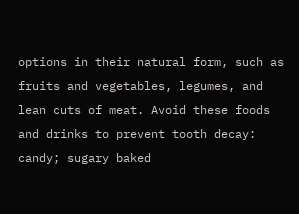options in their natural form, such as fruits and vegetables, legumes, and lean cuts of meat. Avoid these foods and drinks to prevent tooth decay: candy; sugary baked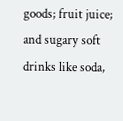goods; fruit juice; and sugary soft drinks like soda,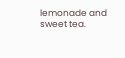lemonade and sweet tea.